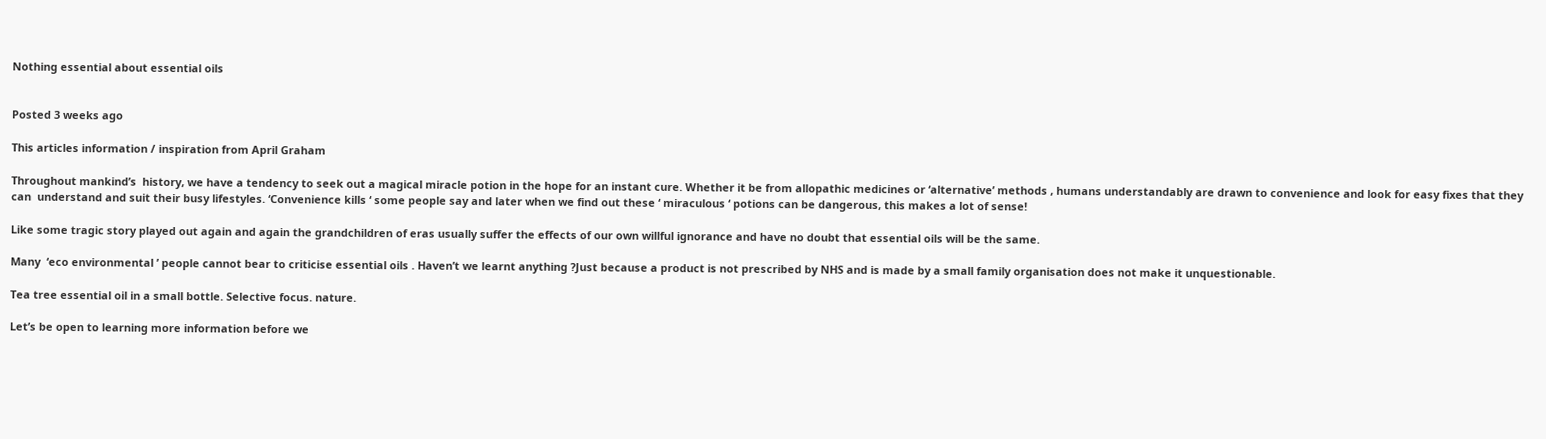Nothing essential about essential oils


Posted 3 weeks ago

This articles information / inspiration from April Graham

Throughout mankind’s  history, we have a tendency to seek out a magical miracle potion in the hope for an instant cure. Whether it be from allopathic medicines or ‘alternative’ methods , humans understandably are drawn to convenience and look for easy fixes that they can  understand and suit their busy lifestyles. ‘Convenience kills ‘ some people say and later when we find out these ‘ miraculous ‘ potions can be dangerous, this makes a lot of sense!

Like some tragic story played out again and again the grandchildren of eras usually suffer the effects of our own willful ignorance and have no doubt that essential oils will be the same.

Many  ‘eco environmental ’ people cannot bear to criticise essential oils . Haven’t we learnt anything ?Just because a product is not prescribed by NHS and is made by a small family organisation does not make it unquestionable.

Tea tree essential oil in a small bottle. Selective focus. nature.

Let’s be open to learning more information before we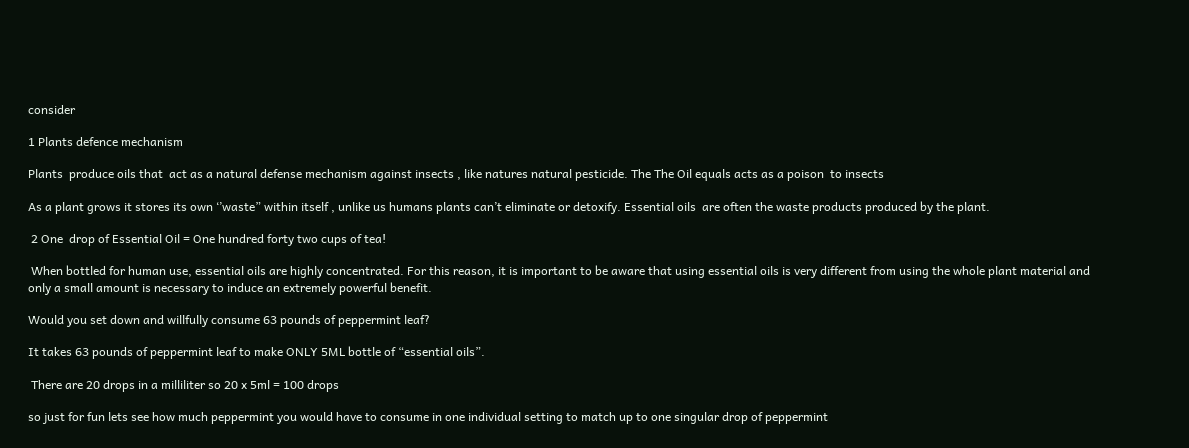consider

1 Plants defence mechanism

Plants  produce oils that  act as a natural defense mechanism against insects , like natures natural pesticide. The The Oil equals acts as a poison  to insects

As a plant grows it stores its own ‘’waste” within itself , unlike us humans plants can’t eliminate or detoxify. Essential oils  are often the waste products produced by the plant.

 2 One  drop of Essential Oil = One hundred forty two cups of tea!

 When bottled for human use, essential oils are highly concentrated. For this reason, it is important to be aware that using essential oils is very different from using the whole plant material and only a small amount is necessary to induce an extremely powerful benefit.

Would you set down and willfully consume 63 pounds of peppermint leaf?

It takes 63 pounds of peppermint leaf to make ONLY 5ML bottle of “essential oils”.

 There are 20 drops in a milliliter so 20 x 5ml = 100 drops

so just for fun lets see how much peppermint you would have to consume in one individual setting to match up to one singular drop of peppermint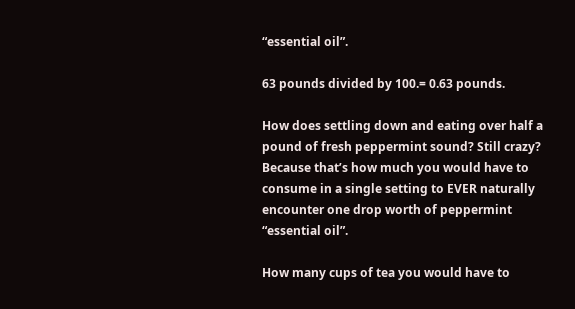“essential oil”.

63 pounds divided by 100.= 0.63 pounds.

How does settling down and eating over half a pound of fresh peppermint sound? Still crazy? Because that’s how much you would have to consume in a single setting to EVER naturally encounter one drop worth of peppermint “essential oil”.

How many cups of tea you would have to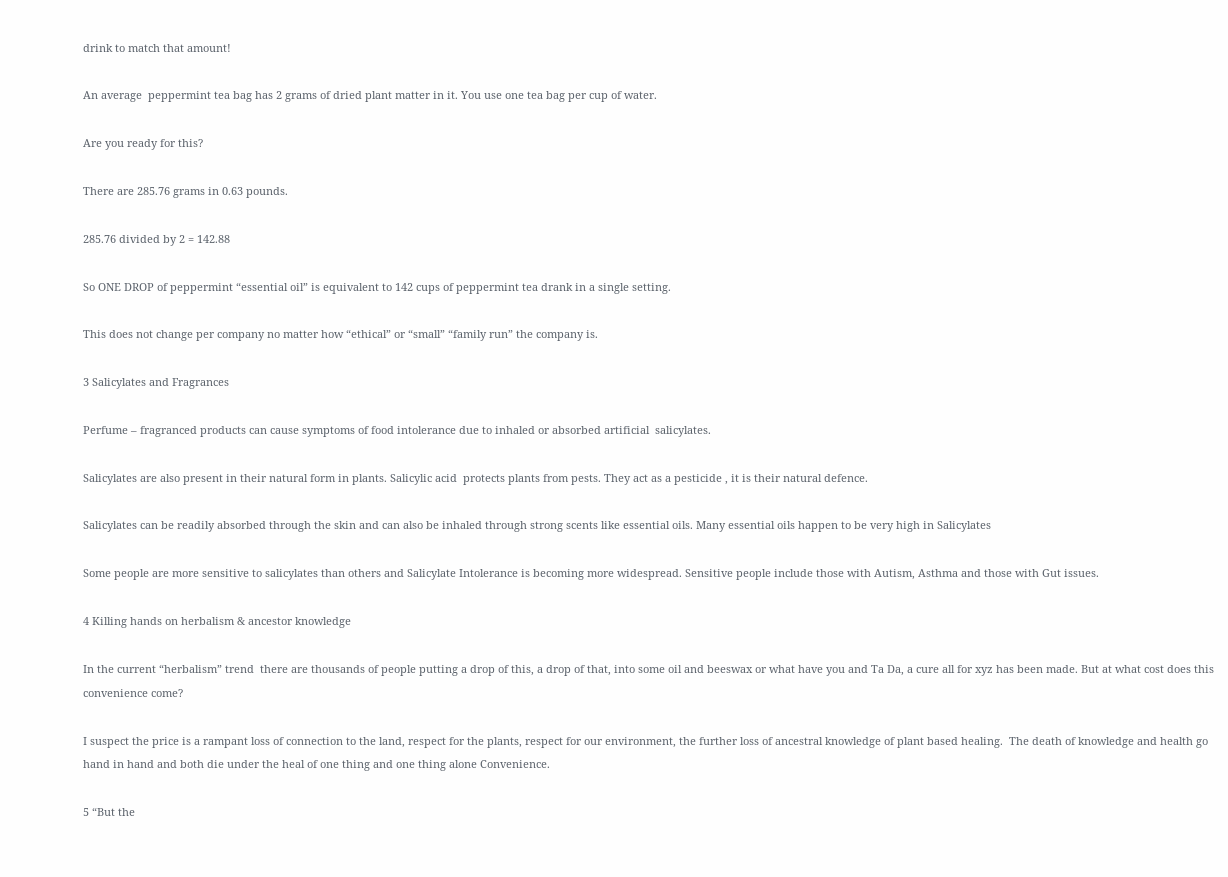drink to match that amount!

An average  peppermint tea bag has 2 grams of dried plant matter in it. You use one tea bag per cup of water.

Are you ready for this?

There are 285.76 grams in 0.63 pounds.

285.76 divided by 2 = 142.88

So ONE DROP of peppermint “essential oil” is equivalent to 142 cups of peppermint tea drank in a single setting.

This does not change per company no matter how “ethical” or “small” “family run” the company is.

3 Salicylates and Fragrances

Perfume – fragranced products can cause symptoms of food intolerance due to inhaled or absorbed artificial  salicylates.

Salicylates are also present in their natural form in plants. Salicylic acid  protects plants from pests. They act as a pesticide , it is their natural defence.

Salicylates can be readily absorbed through the skin and can also be inhaled through strong scents like essential oils. Many essential oils happen to be very high in Salicylates

Some people are more sensitive to salicylates than others and Salicylate Intolerance is becoming more widespread. Sensitive people include those with Autism, Asthma and those with Gut issues.

4 Killing hands on herbalism & ancestor knowledge

In the current “herbalism” trend  there are thousands of people putting a drop of this, a drop of that, into some oil and beeswax or what have you and Ta Da, a cure all for xyz has been made. But at what cost does this convenience come?

I suspect the price is a rampant loss of connection to the land, respect for the plants, respect for our environment, the further loss of ancestral knowledge of plant based healing.  The death of knowledge and health go hand in hand and both die under the heal of one thing and one thing alone Convenience.

5 “But the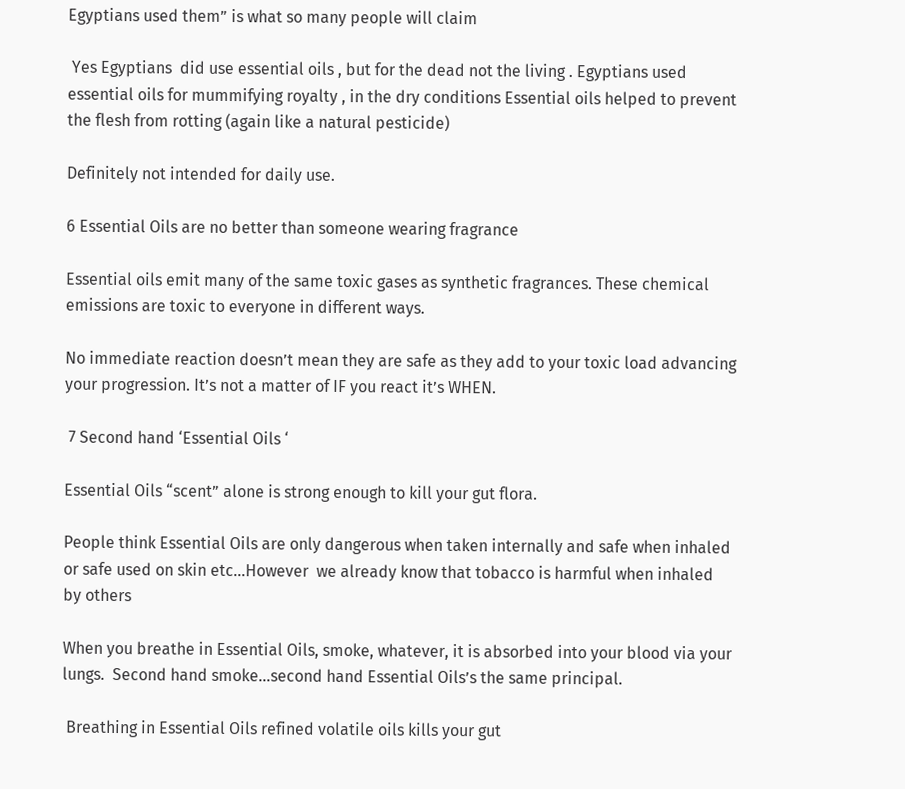Egyptians used them” is what so many people will claim

 Yes Egyptians  did use essential oils , but for the dead not the living . Egyptians used essential oils for mummifying royalty , in the dry conditions Essential oils helped to prevent the flesh from rotting (again like a natural pesticide)

Definitely not intended for daily use.

6 Essential Oils are no better than someone wearing fragrance

Essential oils emit many of the same toxic gases as synthetic fragrances. These chemical emissions are toxic to everyone in different ways.

No immediate reaction doesn’t mean they are safe as they add to your toxic load advancing your progression. It’s not a matter of IF you react it’s WHEN.

 7 Second hand ‘Essential Oils ‘

Essential Oils “scent” alone is strong enough to kill your gut flora.

People think Essential Oils are only dangerous when taken internally and safe when inhaled or safe used on skin etc…However  we already know that tobacco is harmful when inhaled by others

When you breathe in Essential Oils, smoke, whatever, it is absorbed into your blood via your lungs.  Second hand smoke…second hand Essential Oils’s the same principal.

 Breathing in Essential Oils refined volatile oils kills your gut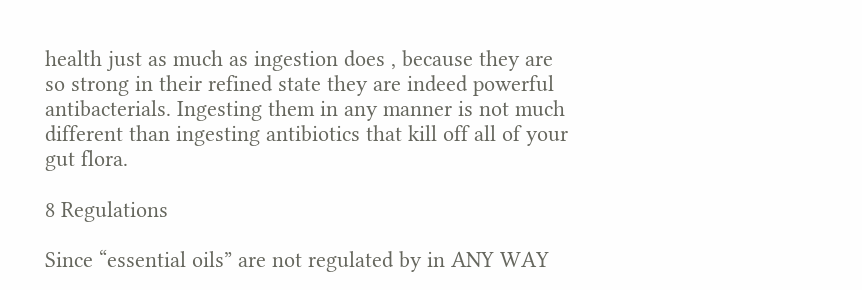health just as much as ingestion does , because they are so strong in their refined state they are indeed powerful antibacterials. Ingesting them in any manner is not much different than ingesting antibiotics that kill off all of your gut flora.

8 Regulations

Since “essential oils” are not regulated by in ANY WAY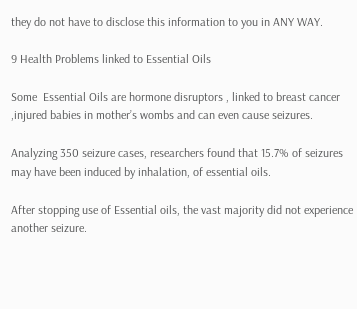they do not have to disclose this information to you in ANY WAY.

9 Health Problems linked to Essential Oils

Some  Essential Oils are hormone disruptors , linked to breast cancer ,injured babies in mother’s wombs and can even cause seizures.

Analyzing 350 seizure cases, researchers found that 15.7% of seizures may have been induced by inhalation, of essential oils.

After stopping use of Essential oils, the vast majority did not experience another seizure.